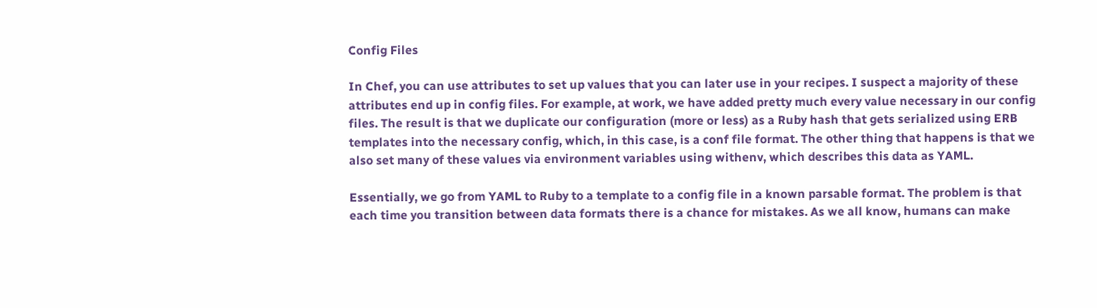Config Files

In Chef, you can use attributes to set up values that you can later use in your recipes. I suspect a majority of these attributes end up in config files. For example, at work, we have added pretty much every value necessary in our config files. The result is that we duplicate our configuration (more or less) as a Ruby hash that gets serialized using ERB templates into the necessary config, which, in this case, is a conf file format. The other thing that happens is that we also set many of these values via environment variables using withenv, which describes this data as YAML.

Essentially, we go from YAML to Ruby to a template to a config file in a known parsable format. The problem is that each time you transition between data formats there is a chance for mistakes. As we all know, humans can make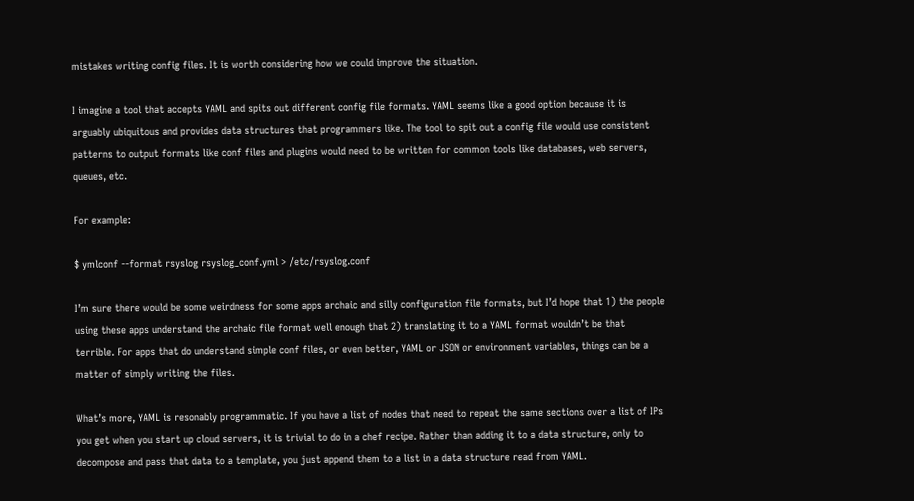mistakes writing config files. It is worth considering how we could improve the situation.

I imagine a tool that accepts YAML and spits out different config file formats. YAML seems like a good option because it is arguably ubiquitous and provides data structures that programmers like. The tool to spit out a config file would use consistent patterns to output formats like conf files and plugins would need to be written for common tools like databases, web servers, queues, etc.

For example:

$ ymlconf --format rsyslog rsyslog_conf.yml > /etc/rsyslog.conf

I’m sure there would be some weirdness for some apps archaic and silly configuration file formats, but I’d hope that 1) the people using these apps understand the archaic file format well enough that 2) translating it to a YAML format wouldn’t be that terrible. For apps that do understand simple conf files, or even better, YAML or JSON or environment variables, things can be a matter of simply writing the files.

What’s more, YAML is resonably programmatic. If you have a list of nodes that need to repeat the same sections over a list of IPs you get when you start up cloud servers, it is trivial to do in a chef recipe. Rather than adding it to a data structure, only to decompose and pass that data to a template, you just append them to a list in a data structure read from YAML.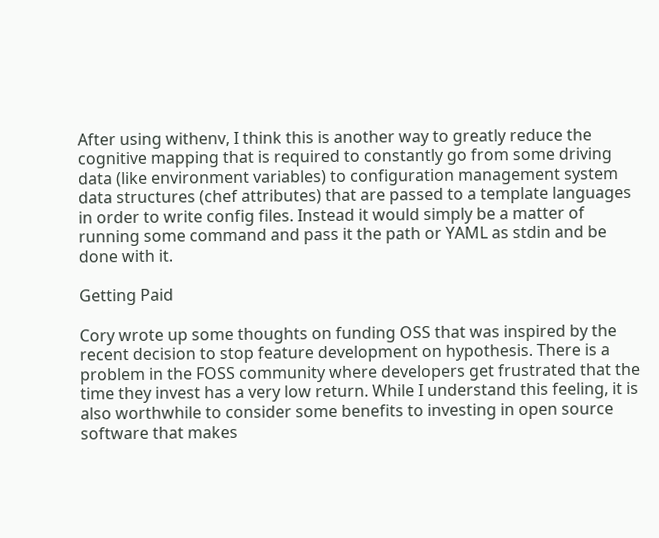After using withenv, I think this is another way to greatly reduce the cognitive mapping that is required to constantly go from some driving data (like environment variables) to configuration management system data structures (chef attributes) that are passed to a template languages in order to write config files. Instead it would simply be a matter of running some command and pass it the path or YAML as stdin and be done with it.

Getting Paid

Cory wrote up some thoughts on funding OSS that was inspired by the recent decision to stop feature development on hypothesis. There is a problem in the FOSS community where developers get frustrated that the time they invest has a very low return. While I understand this feeling, it is also worthwhile to consider some benefits to investing in open source software that makes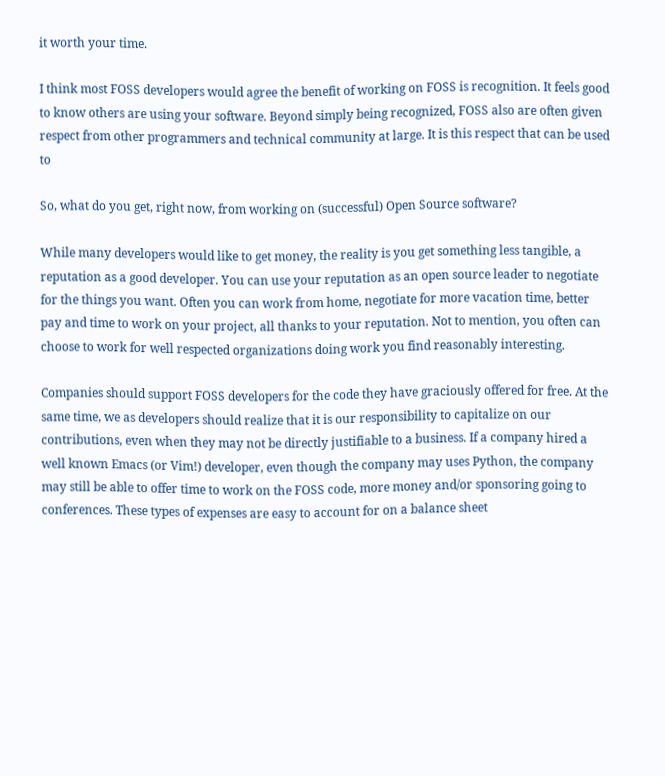it worth your time.

I think most FOSS developers would agree the benefit of working on FOSS is recognition. It feels good to know others are using your software. Beyond simply being recognized, FOSS also are often given respect from other programmers and technical community at large. It is this respect that can be used to

So, what do you get, right now, from working on (successful) Open Source software?

While many developers would like to get money, the reality is you get something less tangible, a reputation as a good developer. You can use your reputation as an open source leader to negotiate for the things you want. Often you can work from home, negotiate for more vacation time, better pay and time to work on your project, all thanks to your reputation. Not to mention, you often can choose to work for well respected organizations doing work you find reasonably interesting.

Companies should support FOSS developers for the code they have graciously offered for free. At the same time, we as developers should realize that it is our responsibility to capitalize on our contributions, even when they may not be directly justifiable to a business. If a company hired a well known Emacs (or Vim!) developer, even though the company may uses Python, the company may still be able to offer time to work on the FOSS code, more money and/or sponsoring going to conferences. These types of expenses are easy to account for on a balance sheet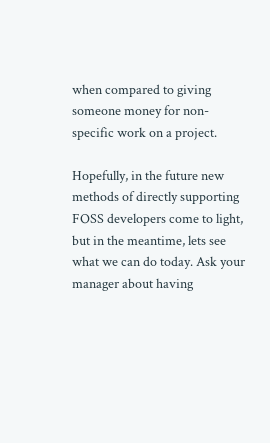when compared to giving someone money for non-specific work on a project.

Hopefully, in the future new methods of directly supporting FOSS developers come to light, but in the meantime, lets see what we can do today. Ask your manager about having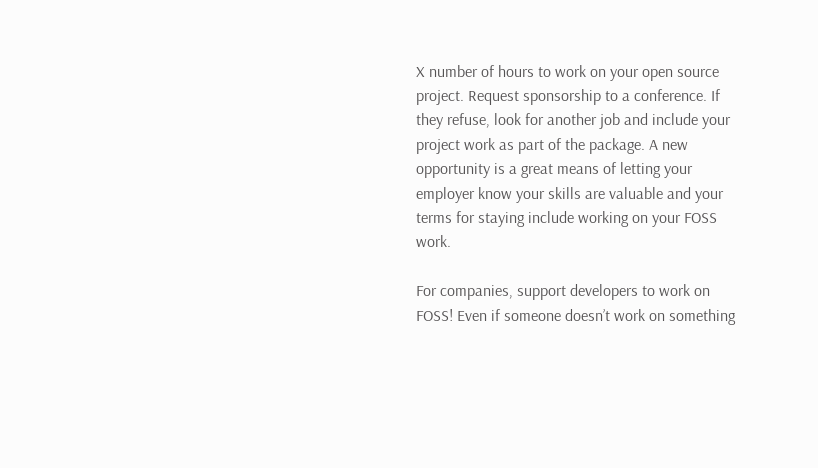X number of hours to work on your open source project. Request sponsorship to a conference. If they refuse, look for another job and include your project work as part of the package. A new opportunity is a great means of letting your employer know your skills are valuable and your terms for staying include working on your FOSS work.

For companies, support developers to work on FOSS! Even if someone doesn’t work on something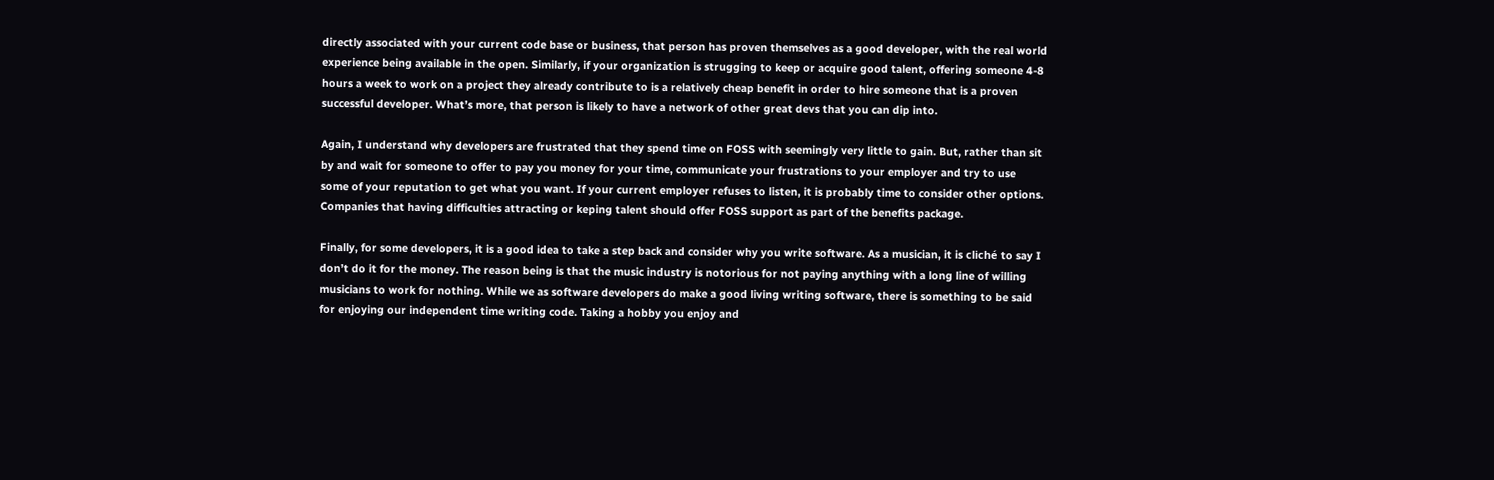directly associated with your current code base or business, that person has proven themselves as a good developer, with the real world experience being available in the open. Similarly, if your organization is strugging to keep or acquire good talent, offering someone 4-8 hours a week to work on a project they already contribute to is a relatively cheap benefit in order to hire someone that is a proven successful developer. What’s more, that person is likely to have a network of other great devs that you can dip into.

Again, I understand why developers are frustrated that they spend time on FOSS with seemingly very little to gain. But, rather than sit by and wait for someone to offer to pay you money for your time, communicate your frustrations to your employer and try to use some of your reputation to get what you want. If your current employer refuses to listen, it is probably time to consider other options. Companies that having difficulties attracting or keping talent should offer FOSS support as part of the benefits package.

Finally, for some developers, it is a good idea to take a step back and consider why you write software. As a musician, it is cliché to say I don’t do it for the money. The reason being is that the music industry is notorious for not paying anything with a long line of willing musicians to work for nothing. While we as software developers do make a good living writing software, there is something to be said for enjoying our independent time writing code. Taking a hobby you enjoy and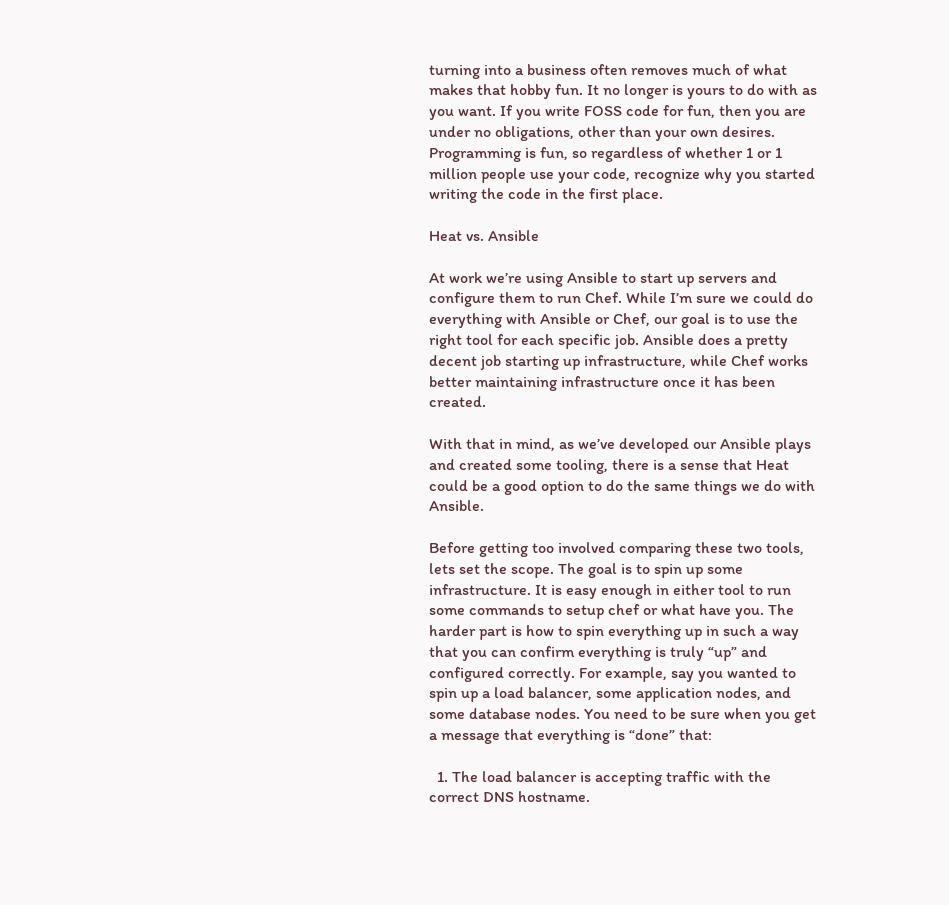turning into a business often removes much of what makes that hobby fun. It no longer is yours to do with as you want. If you write FOSS code for fun, then you are under no obligations, other than your own desires. Programming is fun, so regardless of whether 1 or 1 million people use your code, recognize why you started writing the code in the first place.

Heat vs. Ansible

At work we’re using Ansible to start up servers and configure them to run Chef. While I’m sure we could do everything with Ansible or Chef, our goal is to use the right tool for each specific job. Ansible does a pretty decent job starting up infrastructure, while Chef works better maintaining infrastructure once it has been created.

With that in mind, as we’ve developed our Ansible plays and created some tooling, there is a sense that Heat could be a good option to do the same things we do with Ansible.

Before getting too involved comparing these two tools, lets set the scope. The goal is to spin up some infrastructure. It is easy enough in either tool to run some commands to setup chef or what have you. The harder part is how to spin everything up in such a way that you can confirm everything is truly “up” and configured correctly. For example, say you wanted to spin up a load balancer, some application nodes, and some database nodes. You need to be sure when you get a message that everything is “done” that:

  1. The load balancer is accepting traffic with the correct DNS hostname.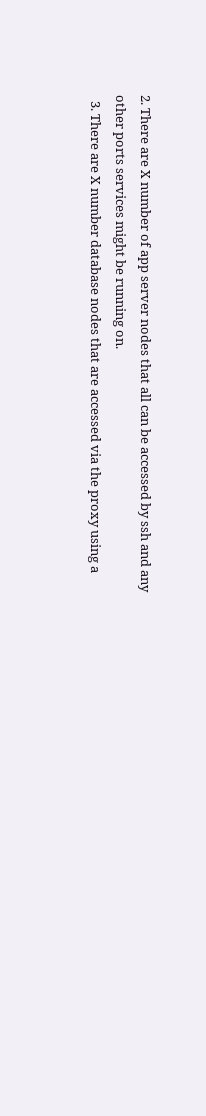2. There are X number of app server nodes that all can be accessed by ssh and any other ports services might be running on.
  3. There are X number database nodes that are accessed via the proxy using a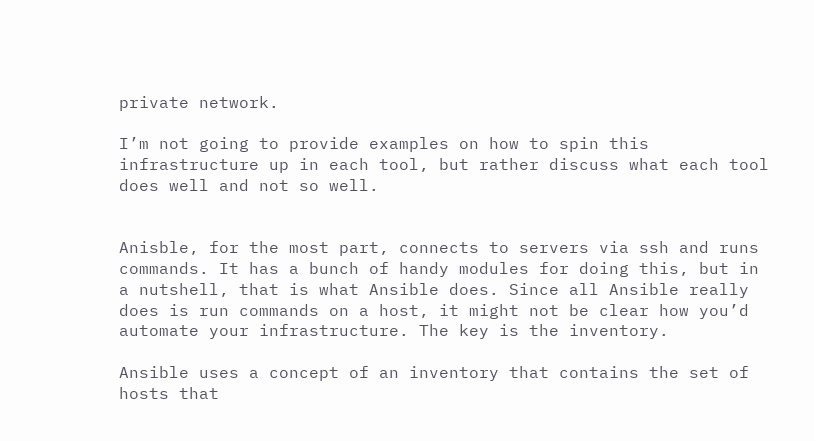private network.

I’m not going to provide examples on how to spin this infrastructure up in each tool, but rather discuss what each tool does well and not so well.


Anisble, for the most part, connects to servers via ssh and runs commands. It has a bunch of handy modules for doing this, but in a nutshell, that is what Ansible does. Since all Ansible really does is run commands on a host, it might not be clear how you’d automate your infrastructure. The key is the inventory.

Ansible uses a concept of an inventory that contains the set of hosts that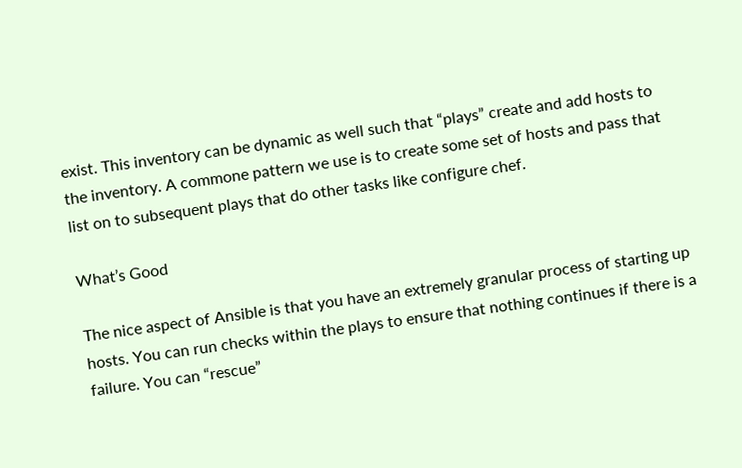exist. This inventory can be dynamic as well such that “plays” create and add hosts to the inventory. A commone pattern we use is to create some set of hosts and pass that list on to subsequent plays that do other tasks like configure chef.

What’s Good

The nice aspect of Ansible is that you have an extremely granular process of starting up hosts. You can run checks within the plays to ensure that nothing continues if there is a failure. You can “rescue”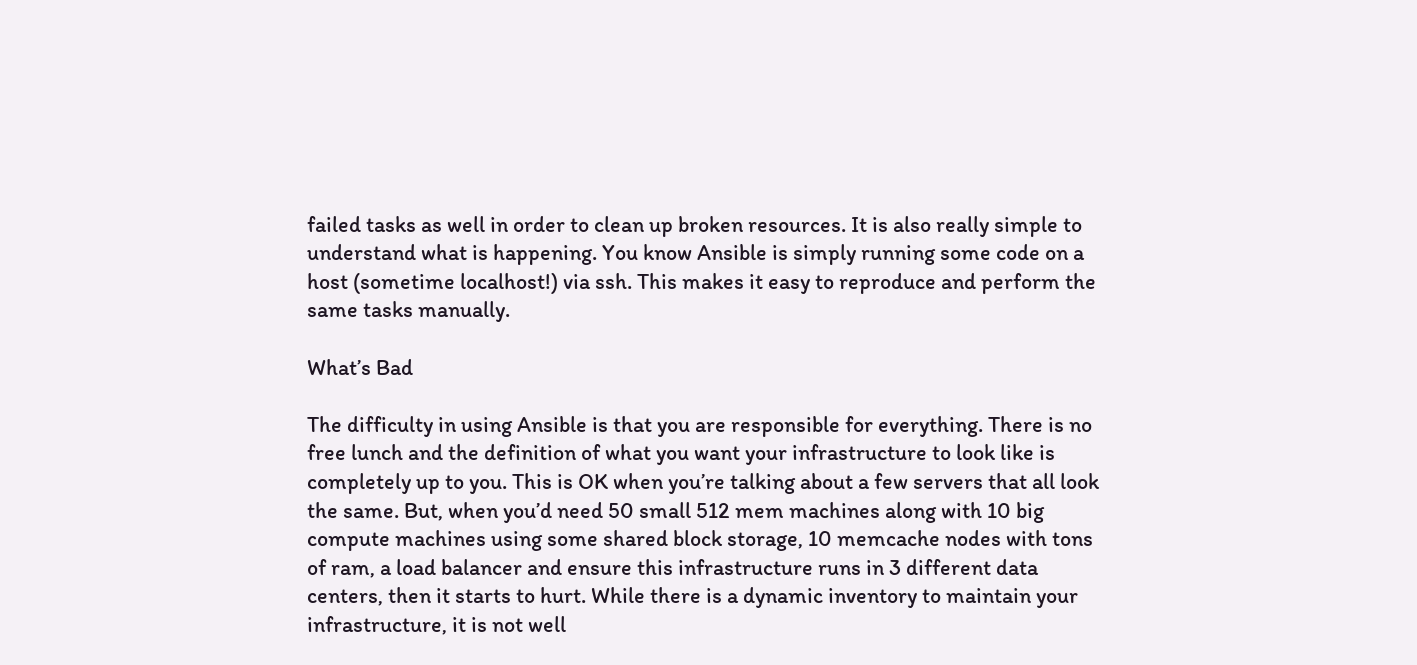failed tasks as well in order to clean up broken resources. It is also really simple to understand what is happening. You know Ansible is simply running some code on a host (sometime localhost!) via ssh. This makes it easy to reproduce and perform the same tasks manually.

What’s Bad

The difficulty in using Ansible is that you are responsible for everything. There is no free lunch and the definition of what you want your infrastructure to look like is completely up to you. This is OK when you’re talking about a few servers that all look the same. But, when you’d need 50 small 512 mem machines along with 10 big compute machines using some shared block storage, 10 memcache nodes with tons of ram, a load balancer and ensure this infrastructure runs in 3 different data centers, then it starts to hurt. While there is a dynamic inventory to maintain your infrastructure, it is not well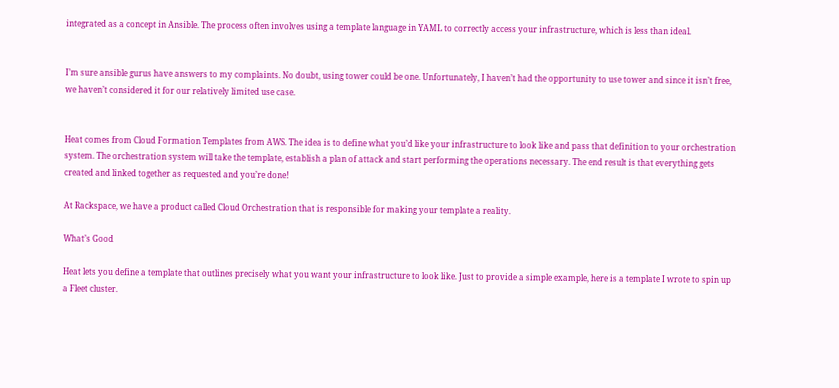integrated as a concept in Ansible. The process often involves using a template language in YAML to correctly access your infrastructure, which is less than ideal.


I’m sure ansible gurus have answers to my complaints. No doubt, using tower could be one. Unfortunately, I haven’t had the opportunity to use tower and since it isn’t free, we haven’t considered it for our relatively limited use case.


Heat comes from Cloud Formation Templates from AWS. The idea is to define what you’d like your infrastructure to look like and pass that definition to your orchestration system. The orchestration system will take the template, establish a plan of attack and start performing the operations necessary. The end result is that everything gets created and linked together as requested and you’re done!

At Rackspace, we have a product called Cloud Orchestration that is responsible for making your template a reality.

What’s Good

Heat lets you define a template that outlines precisely what you want your infrastructure to look like. Just to provide a simple example, here is a template I wrote to spin up a Fleet cluster.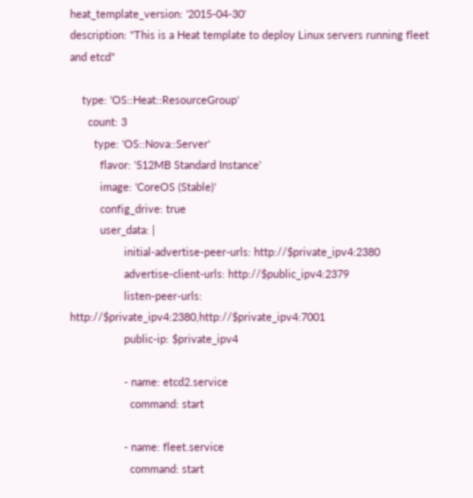heat_template_version: '2015-04-30'
description: "This is a Heat template to deploy Linux servers running fleet and etcd"

    type: 'OS::Heat::ResourceGroup'
      count: 3
        type: 'OS::Nova::Server'
          flavor: '512MB Standard Instance'
          image: 'CoreOS (Stable)'
          config_drive: true
          user_data: |
                  initial-advertise-peer-urls: http://$private_ipv4:2380
                  advertise-client-urls: http://$public_ipv4:2379
                  listen-peer-urls: http://$private_ipv4:2380,http://$private_ipv4:7001
                  public-ip: $private_ipv4

                  - name: etcd2.service
                    command: start

                  - name: fleet.service
                    command: start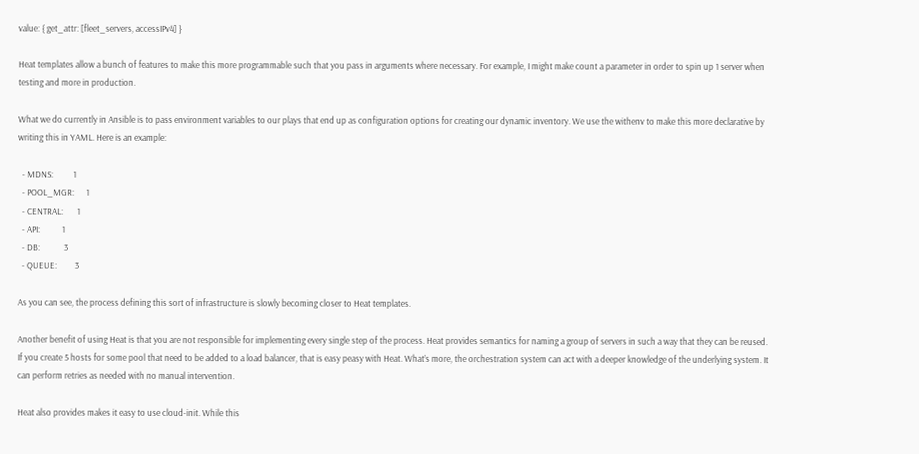value: { get_attr: [fleet_servers, accessIPv4] }

Heat templates allow a bunch of features to make this more programmable such that you pass in arguments where necessary. For example, I might make count a parameter in order to spin up 1 server when testing and more in production.

What we do currently in Ansible is to pass environment variables to our plays that end up as configuration options for creating our dynamic inventory. We use the withenv to make this more declarative by writing this in YAML. Here is an example:

  - MDNS:          1
  - POOL_MGR:      1
  - CENTRAL:       1
  - API:           1
  - DB:            3
  - QUEUE:         3

As you can see, the process defining this sort of infrastructure is slowly becoming closer to Heat templates.

Another benefit of using Heat is that you are not responsible for implementing every single step of the process. Heat provides semantics for naming a group of servers in such a way that they can be reused. If you create 5 hosts for some pool that need to be added to a load balancer, that is easy peasy with Heat. What’s more, the orchestration system can act with a deeper knowledge of the underlying system. It can perform retries as needed with no manual intervention.

Heat also provides makes it easy to use cloud-init. While this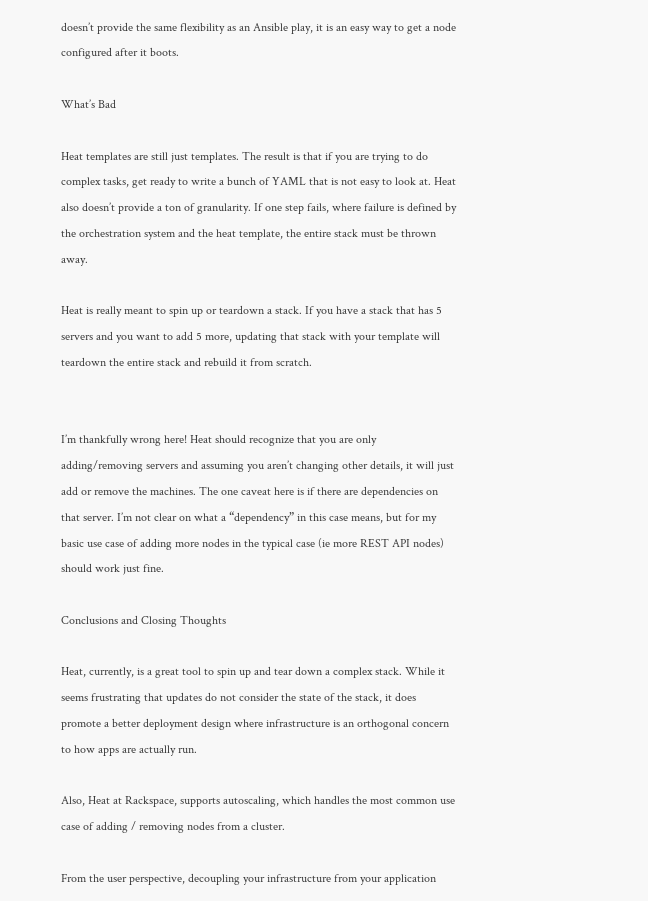doesn’t provide the same flexibility as an Ansible play, it is an easy way to get a node configured after it boots.

What’s Bad

Heat templates are still just templates. The result is that if you are trying to do complex tasks, get ready to write a bunch of YAML that is not easy to look at. Heat also doesn’t provide a ton of granularity. If one step fails, where failure is defined by the orchestration system and the heat template, the entire stack must be thrown away.

Heat is really meant to spin up or teardown a stack. If you have a stack that has 5 servers and you want to add 5 more, updating that stack with your template will teardown the entire stack and rebuild it from scratch.


I’m thankfully wrong here! Heat should recognize that you are only adding/removing servers and assuming you aren’t changing other details, it will just add or remove the machines. The one caveat here is if there are dependencies on that server. I’m not clear on what a “dependency” in this case means, but for my basic use case of adding more nodes in the typical case (ie more REST API nodes) should work just fine.

Conclusions and Closing Thoughts

Heat, currently, is a great tool to spin up and tear down a complex stack. While it seems frustrating that updates do not consider the state of the stack, it does promote a better deployment design where infrastructure is an orthogonal concern to how apps are actually run.

Also, Heat at Rackspace, supports autoscaling, which handles the most common use case of adding / removing nodes from a cluster.

From the user perspective, decoupling your infrastructure from your application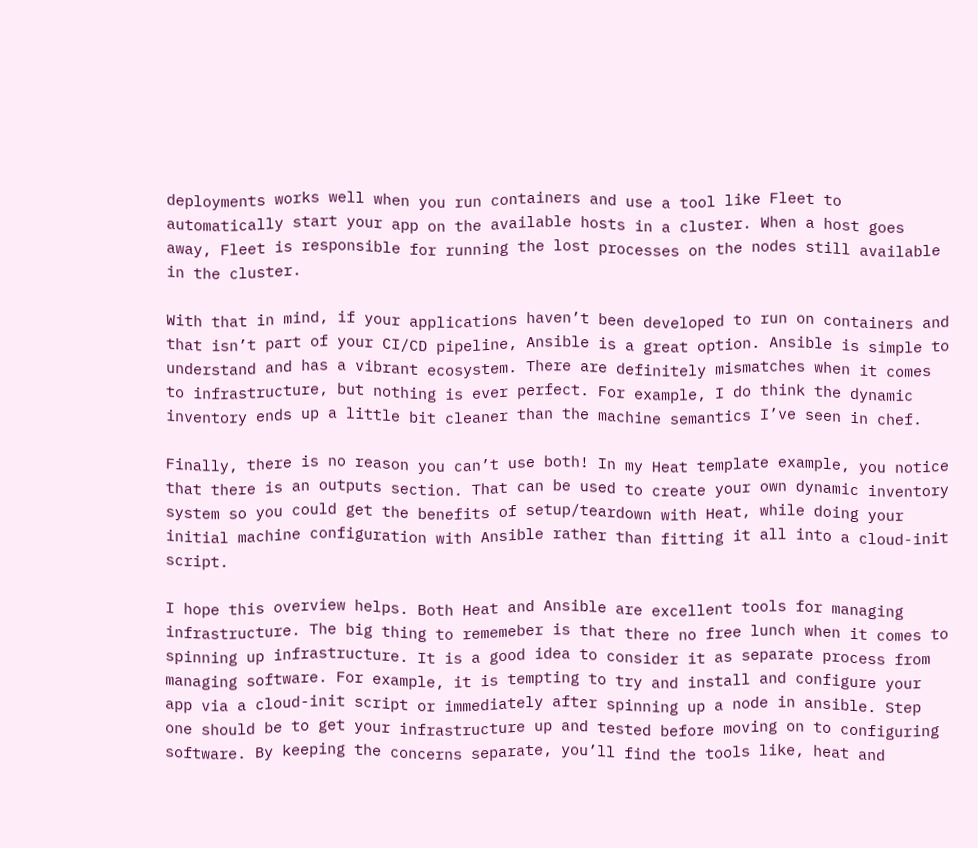deployments works well when you run containers and use a tool like Fleet to automatically start your app on the available hosts in a cluster. When a host goes away, Fleet is responsible for running the lost processes on the nodes still available in the cluster.

With that in mind, if your applications haven’t been developed to run on containers and that isn’t part of your CI/CD pipeline, Ansible is a great option. Ansible is simple to understand and has a vibrant ecosystem. There are definitely mismatches when it comes to infrastructure, but nothing is ever perfect. For example, I do think the dynamic inventory ends up a little bit cleaner than the machine semantics I’ve seen in chef.

Finally, there is no reason you can’t use both! In my Heat template example, you notice that there is an outputs section. That can be used to create your own dynamic inventory system so you could get the benefits of setup/teardown with Heat, while doing your initial machine configuration with Ansible rather than fitting it all into a cloud-init script.

I hope this overview helps. Both Heat and Ansible are excellent tools for managing infrastructure. The big thing to rememeber is that there no free lunch when it comes to spinning up infrastructure. It is a good idea to consider it as separate process from managing software. For example, it is tempting to try and install and configure your app via a cloud-init script or immediately after spinning up a node in ansible. Step one should be to get your infrastructure up and tested before moving on to configuring software. By keeping the concerns separate, you’ll find the tools like, heat and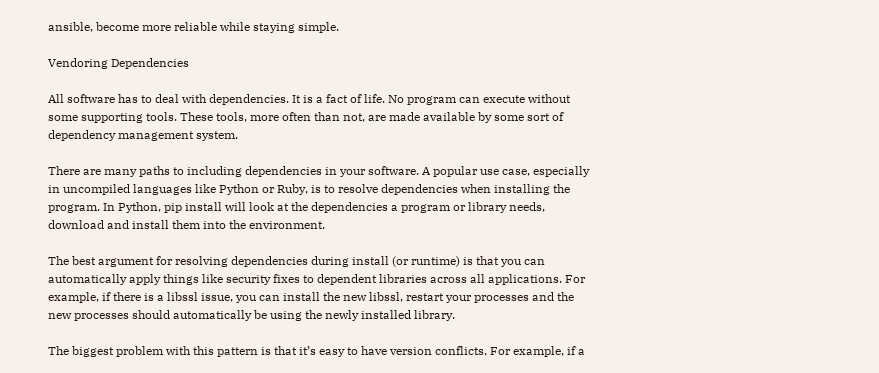ansible, become more reliable while staying simple.

Vendoring Dependencies

All software has to deal with dependencies. It is a fact of life. No program can execute without some supporting tools. These tools, more often than not, are made available by some sort of dependency management system.

There are many paths to including dependencies in your software. A popular use case, especially in uncompiled languages like Python or Ruby, is to resolve dependencies when installing the program. In Python, pip install will look at the dependencies a program or library needs, download and install them into the environment.

The best argument for resolving dependencies during install (or runtime) is that you can automatically apply things like security fixes to dependent libraries across all applications. For example, if there is a libssl issue, you can install the new libssl, restart your processes and the new processes should automatically be using the newly installed library.

The biggest problem with this pattern is that it’s easy to have version conflicts. For example, if a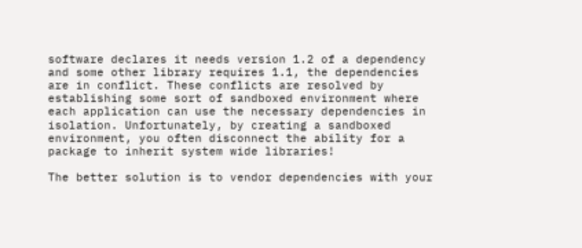software declares it needs version 1.2 of a dependency and some other library requires 1.1, the dependencies are in conflict. These conflicts are resolved by establishing some sort of sandboxed environment where each application can use the necessary dependencies in isolation. Unfortunately, by creating a sandboxed environment, you often disconnect the ability for a package to inherit system wide libraries!

The better solution is to vendor dependencies with your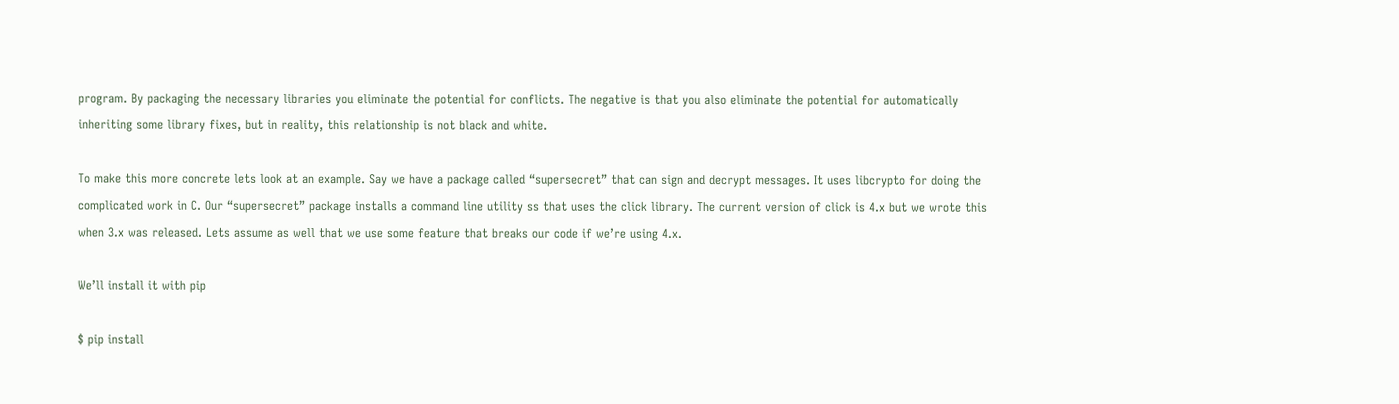program. By packaging the necessary libraries you eliminate the potential for conflicts. The negative is that you also eliminate the potential for automatically inheriting some library fixes, but in reality, this relationship is not black and white.

To make this more concrete lets look at an example. Say we have a package called “supersecret” that can sign and decrypt messages. It uses libcrypto for doing the complicated work in C. Our “supersecret” package installs a command line utility ss that uses the click library. The current version of click is 4.x but we wrote this when 3.x was released. Lets assume as well that we use some feature that breaks our code if we’re using 4.x.

We’ll install it with pip

$ pip install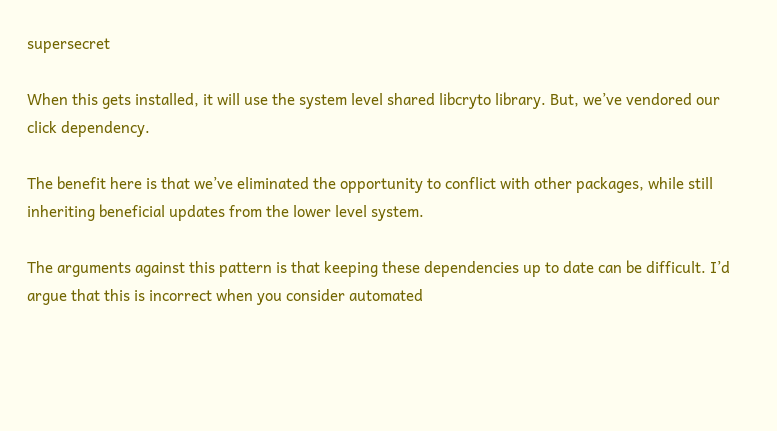supersecret

When this gets installed, it will use the system level shared libcryto library. But, we’ve vendored our click dependency.

The benefit here is that we’ve eliminated the opportunity to conflict with other packages, while still inheriting beneficial updates from the lower level system.

The arguments against this pattern is that keeping these dependencies up to date can be difficult. I’d argue that this is incorrect when you consider automated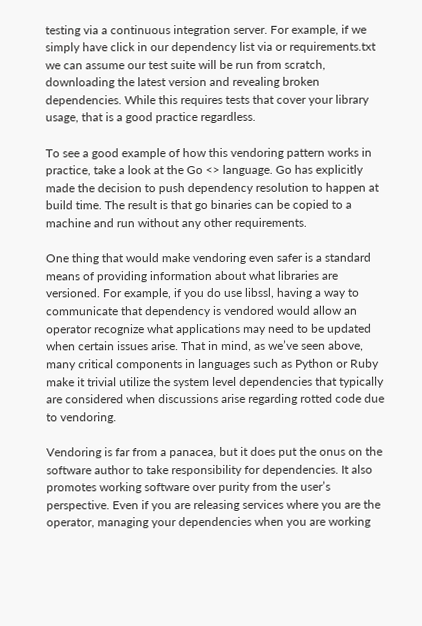testing via a continuous integration server. For example, if we simply have click in our dependency list via or requirements.txt we can assume our test suite will be run from scratch, downloading the latest version and revealing broken dependencies. While this requires tests that cover your library usage, that is a good practice regardless.

To see a good example of how this vendoring pattern works in practice, take a look at the Go <> language. Go has explicitly made the decision to push dependency resolution to happen at build time. The result is that go binaries can be copied to a machine and run without any other requirements.

One thing that would make vendoring even safer is a standard means of providing information about what libraries are versioned. For example, if you do use libssl, having a way to communicate that dependency is vendored would allow an operator recognize what applications may need to be updated when certain issues arise. That in mind, as we’ve seen above, many critical components in languages such as Python or Ruby make it trivial utilize the system level dependencies that typically are considered when discussions arise regarding rotted code due to vendoring.

Vendoring is far from a panacea, but it does put the onus on the software author to take responsibility for dependencies. It also promotes working software over purity from the user’s perspective. Even if you are releasing services where you are the operator, managing your dependencies when you are working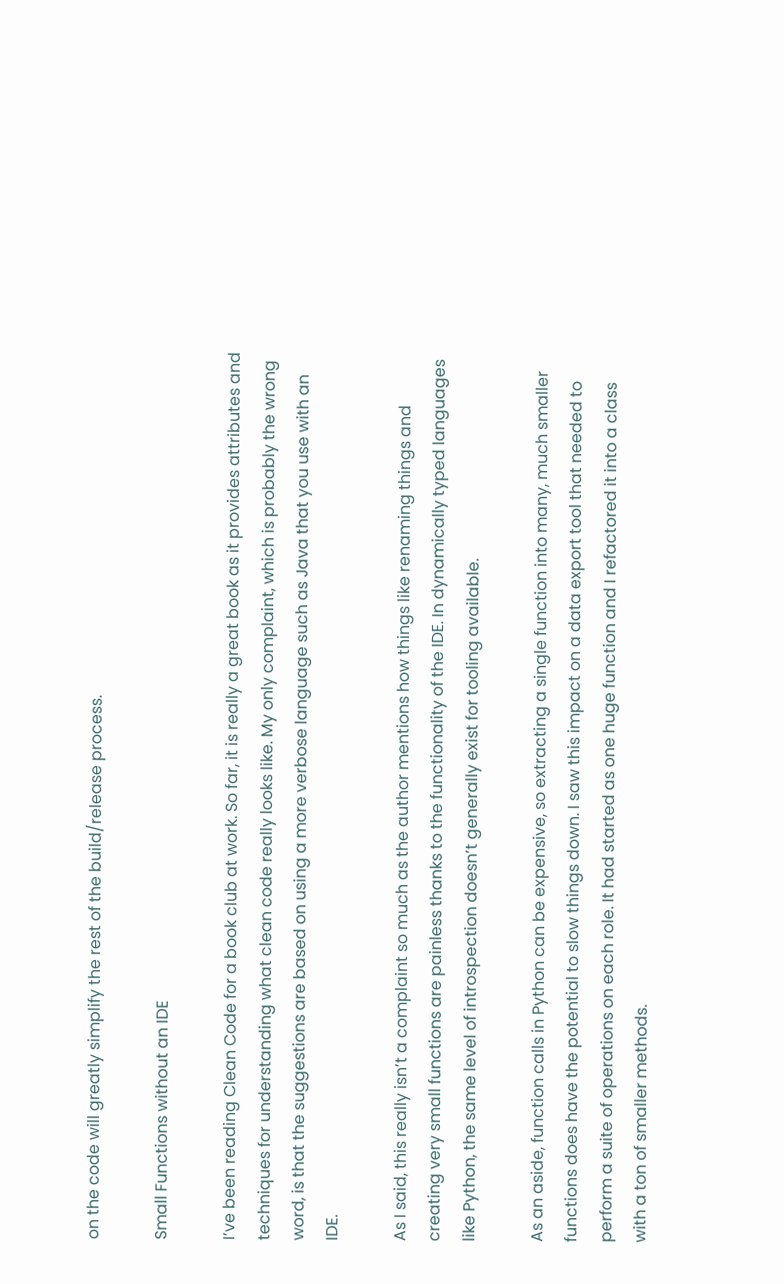on the code will greatly simplify the rest of the build/release process.

Small Functions without an IDE

I’ve been reading Clean Code for a book club at work. So far, it is really a great book as it provides attributes and techniques for understanding what clean code really looks like. My only complaint, which is probably the wrong word, is that the suggestions are based on using a more verbose language such as Java that you use with an IDE.

As I said, this really isn’t a complaint so much as the author mentions how things like renaming things and creating very small functions are painless thanks to the functionality of the IDE. In dynamically typed languages like Python, the same level of introspection doesn’t generally exist for tooling available.

As an aside, function calls in Python can be expensive, so extracting a single function into many, much smaller functions does have the potential to slow things down. I saw this impact on a data export tool that needed to perform a suite of operations on each role. It had started as one huge function and I refactored it into a class with a ton of smaller methods.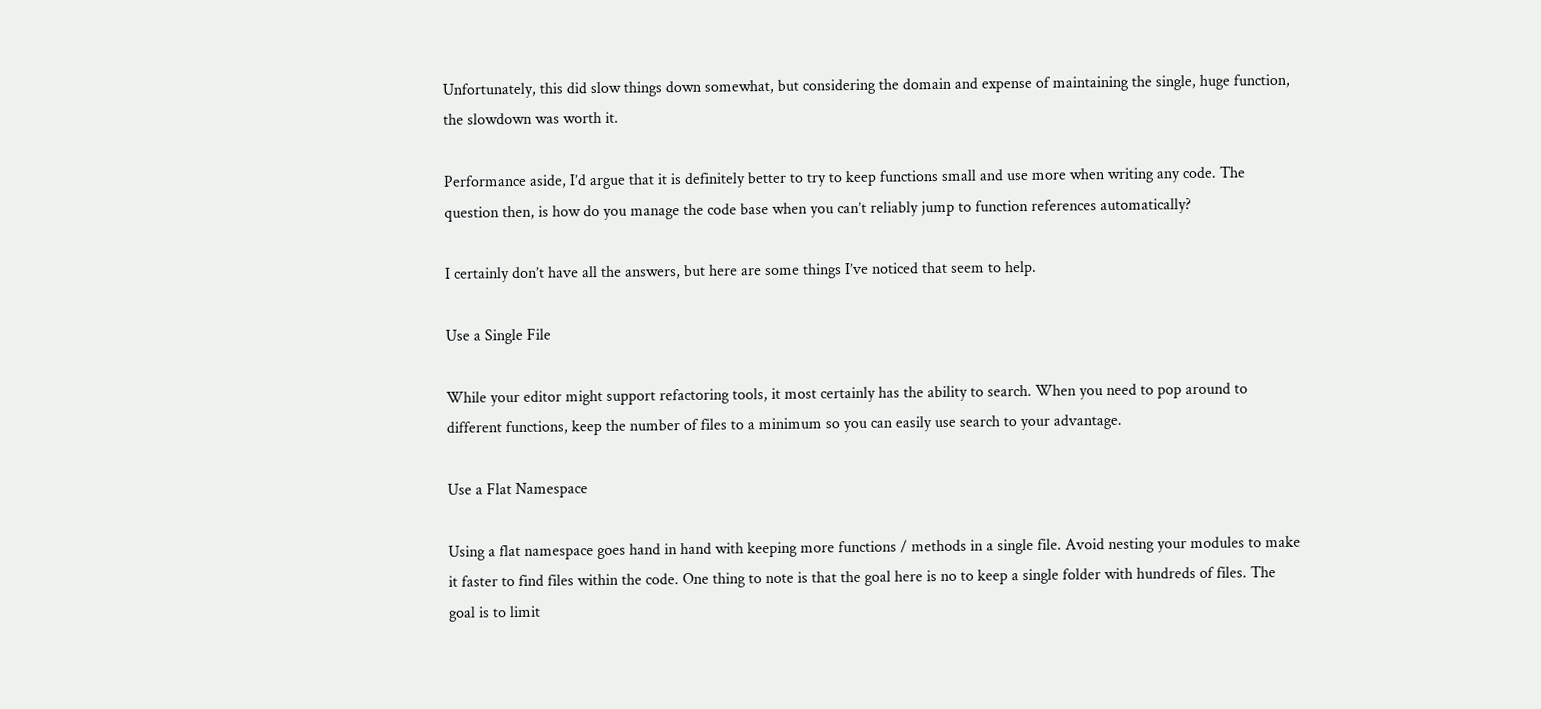Unfortunately, this did slow things down somewhat, but considering the domain and expense of maintaining the single, huge function, the slowdown was worth it.

Performance aside, I’d argue that it is definitely better to try to keep functions small and use more when writing any code. The question then, is how do you manage the code base when you can’t reliably jump to function references automatically?

I certainly don’t have all the answers, but here are some things I’ve noticed that seem to help.

Use a Single File

While your editor might support refactoring tools, it most certainly has the ability to search. When you need to pop around to different functions, keep the number of files to a minimum so you can easily use search to your advantage.

Use a Flat Namespace

Using a flat namespace goes hand in hand with keeping more functions / methods in a single file. Avoid nesting your modules to make it faster to find files within the code. One thing to note is that the goal here is no to keep a single folder with hundreds of files. The goal is to limit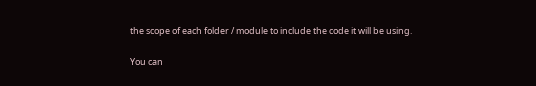the scope of each folder / module to include the code it will be using.

You can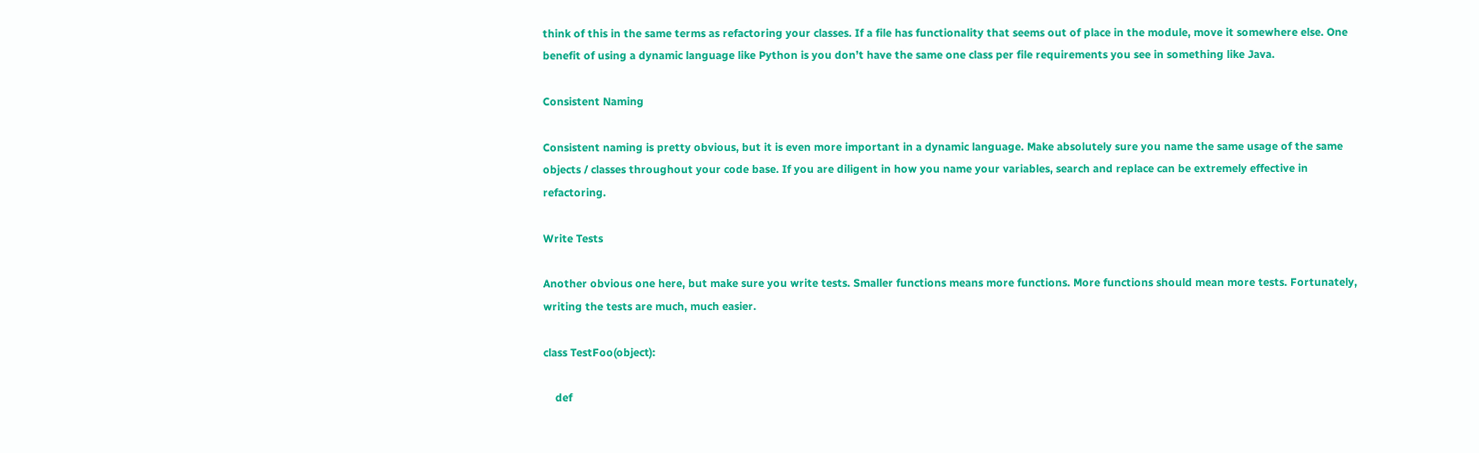think of this in the same terms as refactoring your classes. If a file has functionality that seems out of place in the module, move it somewhere else. One benefit of using a dynamic language like Python is you don’t have the same one class per file requirements you see in something like Java.

Consistent Naming

Consistent naming is pretty obvious, but it is even more important in a dynamic language. Make absolutely sure you name the same usage of the same objects / classes throughout your code base. If you are diligent in how you name your variables, search and replace can be extremely effective in refactoring.

Write Tests

Another obvious one here, but make sure you write tests. Smaller functions means more functions. More functions should mean more tests. Fortunately, writing the tests are much, much easier.

class TestFoo(object):

    def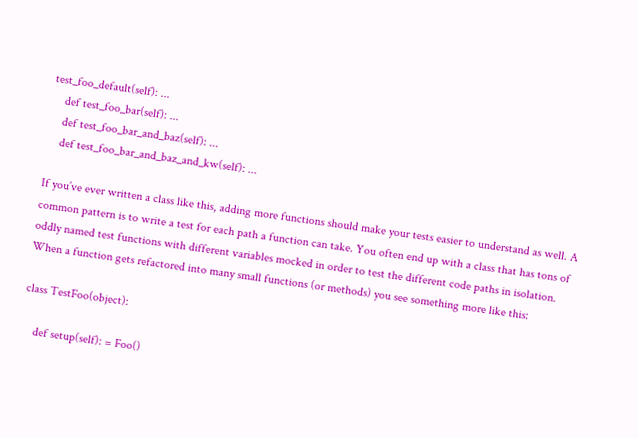test_foo_default(self): ...
    def test_foo_bar(self): ...
    def test_foo_bar_and_baz(self): ...
    def test_foo_bar_and_baz_and_kw(self): ...

If you’ve ever written a class like this, adding more functions should make your tests easier to understand as well. A common pattern is to write a test for each path a function can take. You often end up with a class that has tons of oddly named test functions with different variables mocked in order to test the different code paths in isolation. When a function gets refactored into many small functions (or methods) you see something more like this:

class TestFoo(object):

    def setup(self): = Foo()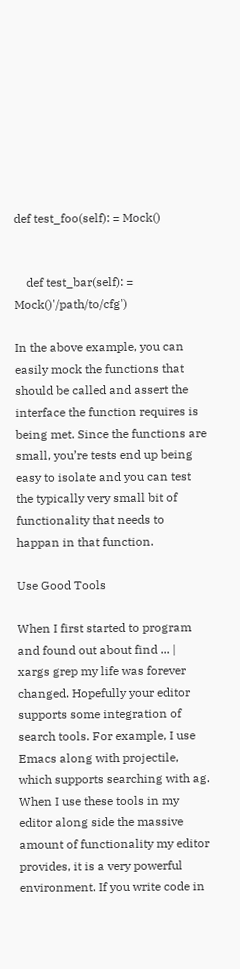def test_foo(self): = Mock()


    def test_bar(self): = Mock()'/path/to/cfg')

In the above example, you can easily mock the functions that should be called and assert the interface the function requires is being met. Since the functions are small, you’re tests end up being easy to isolate and you can test the typically very small bit of functionality that needs to happan in that function.

Use Good Tools

When I first started to program and found out about find ... | xargs grep my life was forever changed. Hopefully your editor supports some integration of search tools. For example, I use Emacs along with projectile, which supports searching with ag. When I use these tools in my editor along side the massive amount of functionality my editor provides, it is a very powerful environment. If you write code in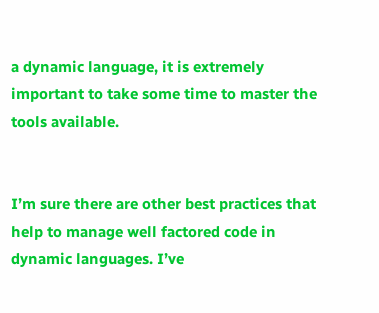a dynamic language, it is extremely important to take some time to master the tools available.


I’m sure there are other best practices that help to manage well factored code in dynamic languages. I’ve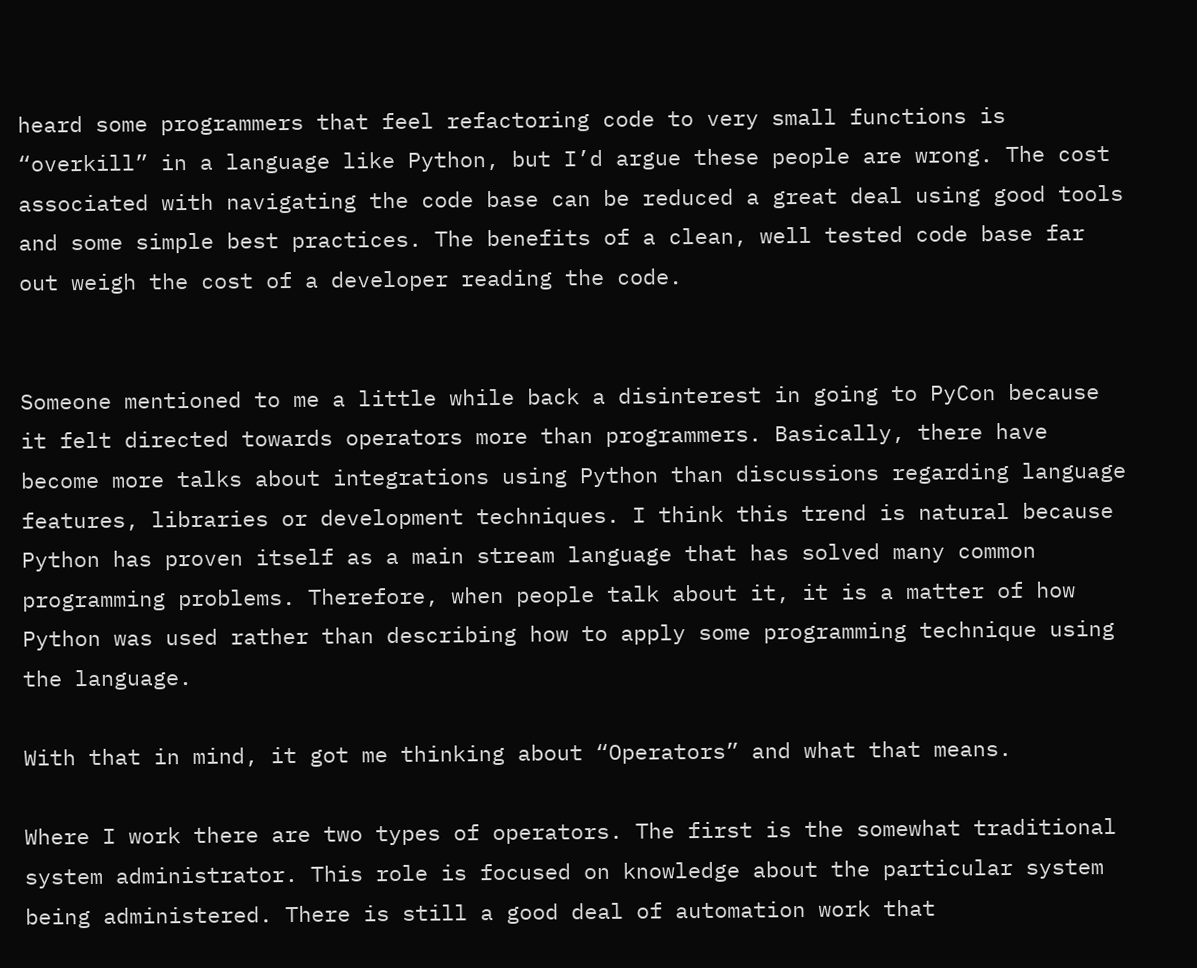heard some programmers that feel refactoring code to very small functions is “overkill” in a language like Python, but I’d argue these people are wrong. The cost associated with navigating the code base can be reduced a great deal using good tools and some simple best practices. The benefits of a clean, well tested code base far out weigh the cost of a developer reading the code.


Someone mentioned to me a little while back a disinterest in going to PyCon because it felt directed towards operators more than programmers. Basically, there have become more talks about integrations using Python than discussions regarding language features, libraries or development techniques. I think this trend is natural because Python has proven itself as a main stream language that has solved many common programming problems. Therefore, when people talk about it, it is a matter of how Python was used rather than describing how to apply some programming technique using the language.

With that in mind, it got me thinking about “Operators” and what that means.

Where I work there are two types of operators. The first is the somewhat traditional system administrator. This role is focused on knowledge about the particular system being administered. There is still a good deal of automation work that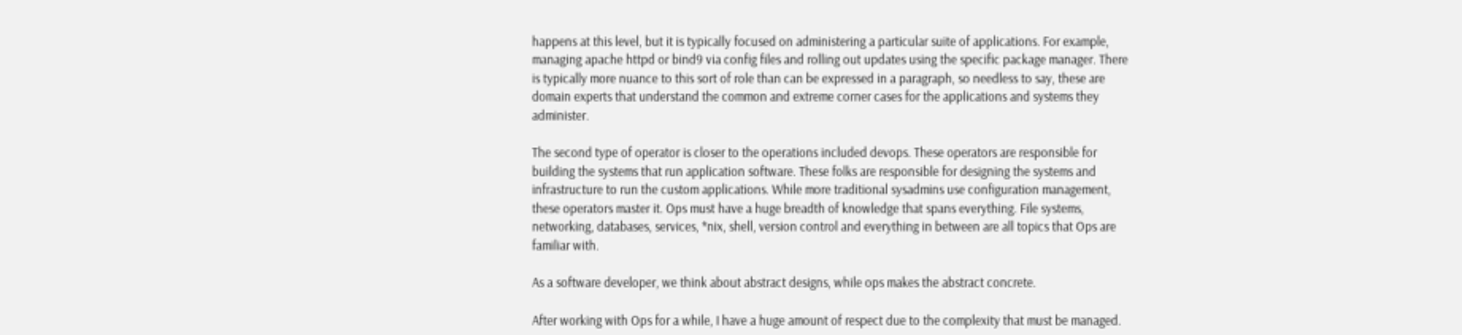happens at this level, but it is typically focused on administering a particular suite of applications. For example, managing apache httpd or bind9 via config files and rolling out updates using the specific package manager. There is typically more nuance to this sort of role than can be expressed in a paragraph, so needless to say, these are domain experts that understand the common and extreme corner cases for the applications and systems they administer.

The second type of operator is closer to the operations included devops. These operators are responsible for building the systems that run application software. These folks are responsible for designing the systems and infrastructure to run the custom applications. While more traditional sysadmins use configuration management, these operators master it. Ops must have a huge breadth of knowledge that spans everything. File systems, networking, databases, services, *nix, shell, version control and everything in between are all topics that Ops are familiar with.

As a software developer, we think about abstract designs, while ops makes the abstract concrete.

After working with Ops for a while, I have a huge amount of respect due to the complexity that must be managed.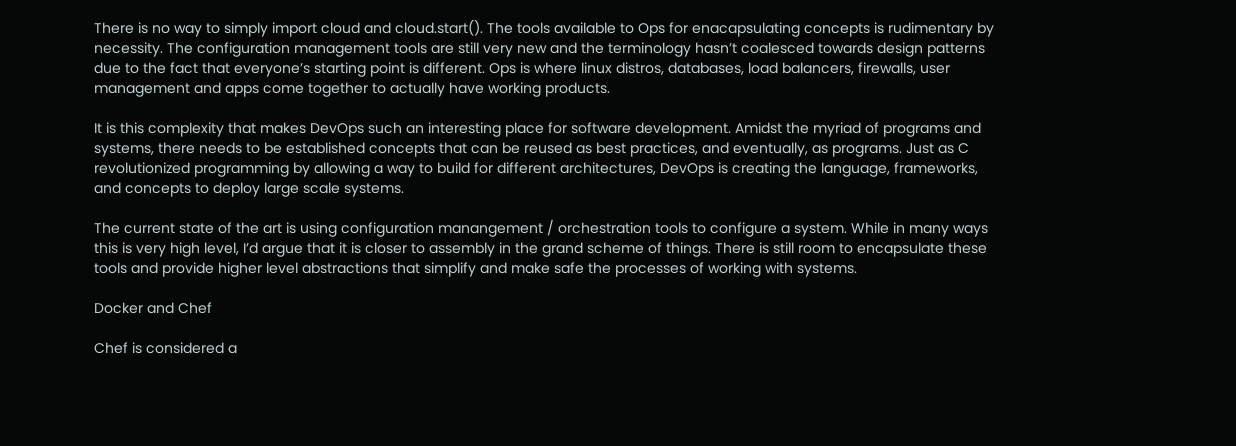There is no way to simply import cloud and cloud.start(). The tools available to Ops for enacapsulating concepts is rudimentary by necessity. The configuration management tools are still very new and the terminology hasn’t coalesced towards design patterns due to the fact that everyone’s starting point is different. Ops is where linux distros, databases, load balancers, firewalls, user management and apps come together to actually have working products.

It is this complexity that makes DevOps such an interesting place for software development. Amidst the myriad of programs and systems, there needs to be established concepts that can be reused as best practices, and eventually, as programs. Just as C revolutionized programming by allowing a way to build for different architectures, DevOps is creating the language, frameworks, and concepts to deploy large scale systems.

The current state of the art is using configuration manangement / orchestration tools to configure a system. While in many ways this is very high level, I’d argue that it is closer to assembly in the grand scheme of things. There is still room to encapsulate these tools and provide higher level abstractions that simplify and make safe the processes of working with systems.

Docker and Chef

Chef is considered a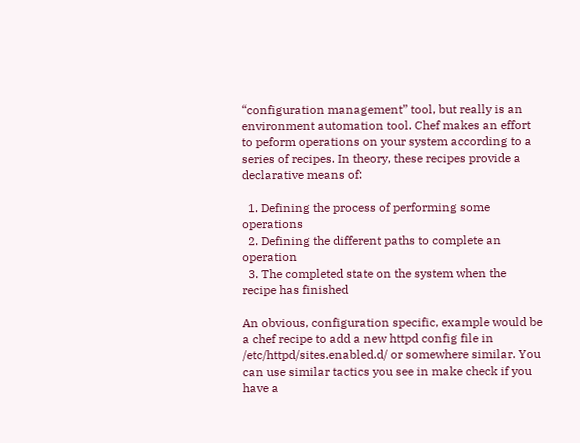“configuration management” tool, but really is an environment automation tool. Chef makes an effort to peform operations on your system according to a series of recipes. In theory, these recipes provide a declarative means of:

  1. Defining the process of performing some operations
  2. Defining the different paths to complete an operation
  3. The completed state on the system when the recipe has finished

An obvious, configuration specific, example would be a chef recipe to add a new httpd config file in /etc/httpd/sites.enabled.d/ or somewhere similar. You can use similar tactics you see in make check if you have a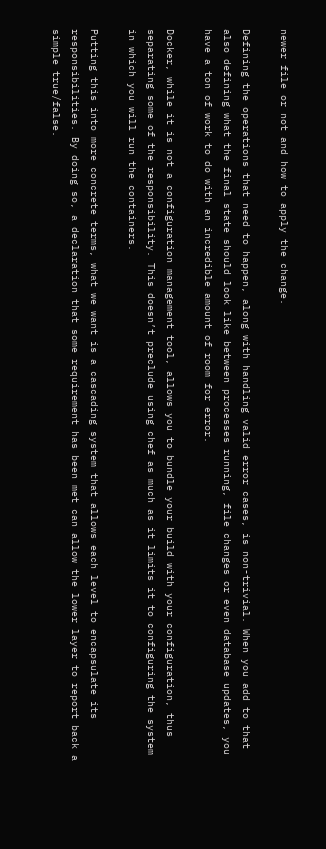newer file or not and how to apply the change.

Defining the operations that need to happen, along with handling valid error cases, is non-trivial. When you add to that also defining what the final state should look like between processes running, file changes or even database updates, you have a ton of work to do with an incredible amount of room for error.

Docker, while it is not a configuration management tool, allows you to bundle your build with your configuration, thus separating some of the responsibility. This doesn’t preclude using chef as much as it limits it to configuring the system in which you will run the containers.

Putting this into more concrete terms, what we want is a cascading system that allows each level to encapsulate its responsibilities. By doing so, a declaration that some requirement has been met can allow the lower layer to report back a simple true/false.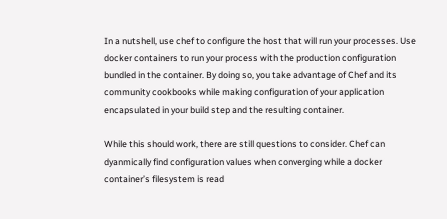In a nutshell, use chef to configure the host that will run your processes. Use docker containers to run your process with the production configuration bundled in the container. By doing so, you take advantage of Chef and its community cookbooks while making configuration of your application encapsulated in your build step and the resulting container.

While this should work, there are still questions to consider. Chef can dyanmically find configuration values when converging while a docker container’s filesystem is read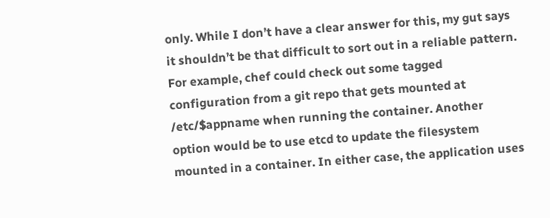only. While I don’t have a clear answer for this, my gut says it shouldn’t be that difficult to sort out in a reliable pattern. For example, chef could check out some tagged configuration from a git repo that gets mounted at /etc/$appname when running the container. Another option would be to use etcd to update the filesystem mounted in a container. In either case, the application uses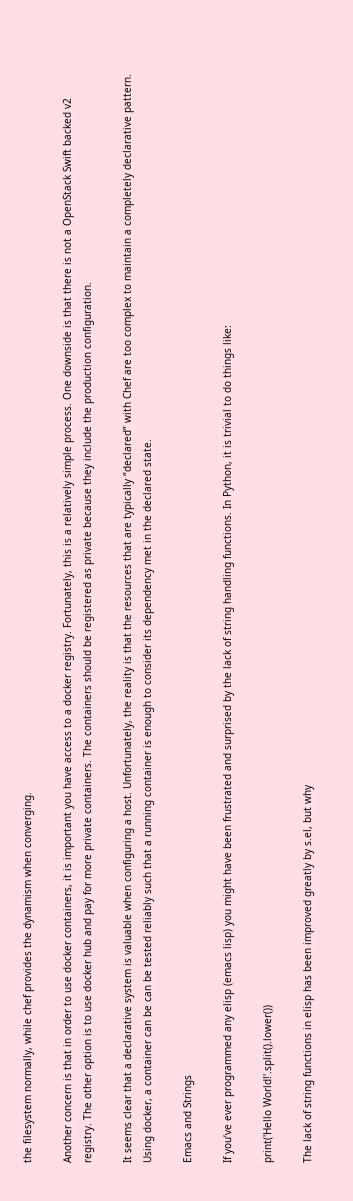the filesystem normally, while chef provides the dynamism when converging.

Another concern is that in order to use docker containers, it is important you have access to a docker registry. Fortunately, this is a relatively simple process. One downside is that there is not a OpenStack Swift backed v2 registry. The other option is to use docker hub and pay for more private containers. The containers should be registered as private because they include the production configuration.

It seems clear that a declarative system is valuable when configuring a host. Unfortunately, the reality is that the resources that are typically “declared” with Chef are too complex to maintain a completely declarative pattern. Using docker, a container can be can be tested reliably such that a running container is enough to consider its dependency met in the declared state.

Emacs and Strings

If you’ve ever programmed any elisp (emacs lisp) you might have been frustrated and surprised by the lack of string handling functions. In Python, it is trivial to do things like:

print('Hello World!'.split().lower())

The lack of string functions in elisp has been improved greatly by s.el, but why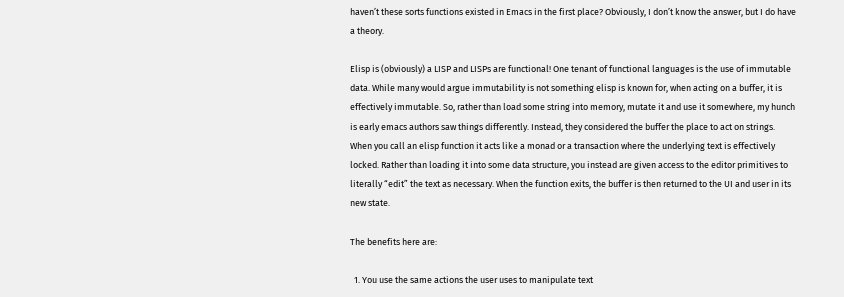haven’t these sorts functions existed in Emacs in the first place? Obviously, I don’t know the answer, but I do have a theory.

Elisp is (obviously) a LISP and LISPs are functional! One tenant of functional languages is the use of immutable data. While many would argue immutability is not something elisp is known for, when acting on a buffer, it is effectively immutable. So, rather than load some string into memory, mutate it and use it somewhere, my hunch is early emacs authors saw things differently. Instead, they considered the buffer the place to act on strings. When you call an elisp function it acts like a monad or a transaction where the underlying text is effectively locked. Rather than loading it into some data structure, you instead are given access to the editor primitives to literally “edit” the text as necessary. When the function exits, the buffer is then returned to the UI and user in its new state.

The benefits here are:

  1. You use the same actions the user uses to manipulate text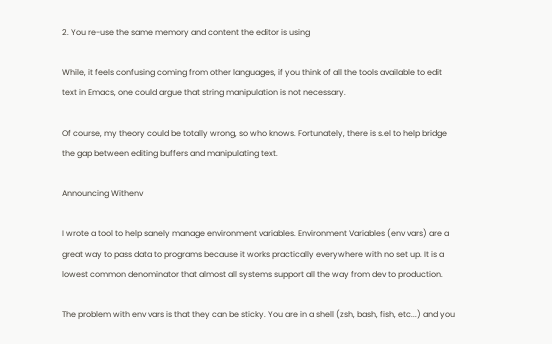2. You re-use the same memory and content the editor is using

While, it feels confusing coming from other languages, if you think of all the tools available to edit text in Emacs, one could argue that string manipulation is not necessary.

Of course, my theory could be totally wrong, so who knows. Fortunately, there is s.el to help bridge the gap between editing buffers and manipulating text.

Announcing Withenv

I wrote a tool to help sanely manage environment variables. Environment Variables (env vars) are a great way to pass data to programs because it works practically everywhere with no set up. It is a lowest common denominator that almost all systems support all the way from dev to production.

The problem with env vars is that they can be sticky. You are in a shell (zsh, bash, fish, etc...) and you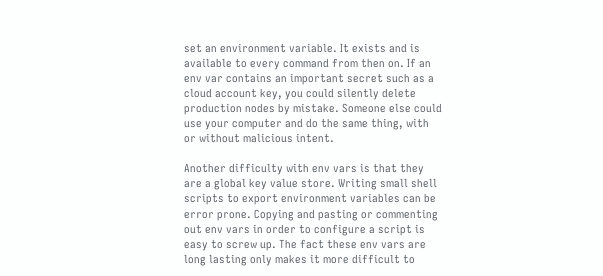set an environment variable. It exists and is available to every command from then on. If an env var contains an important secret such as a cloud account key, you could silently delete production nodes by mistake. Someone else could use your computer and do the same thing, with or without malicious intent.

Another difficulty with env vars is that they are a global key value store. Writing small shell scripts to export environment variables can be error prone. Copying and pasting or commenting out env vars in order to configure a script is easy to screw up. The fact these env vars are long lasting only makes it more difficult to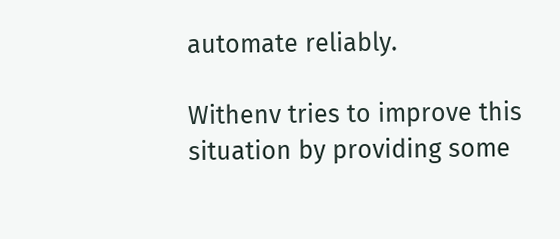automate reliably.

Withenv tries to improve this situation by providing some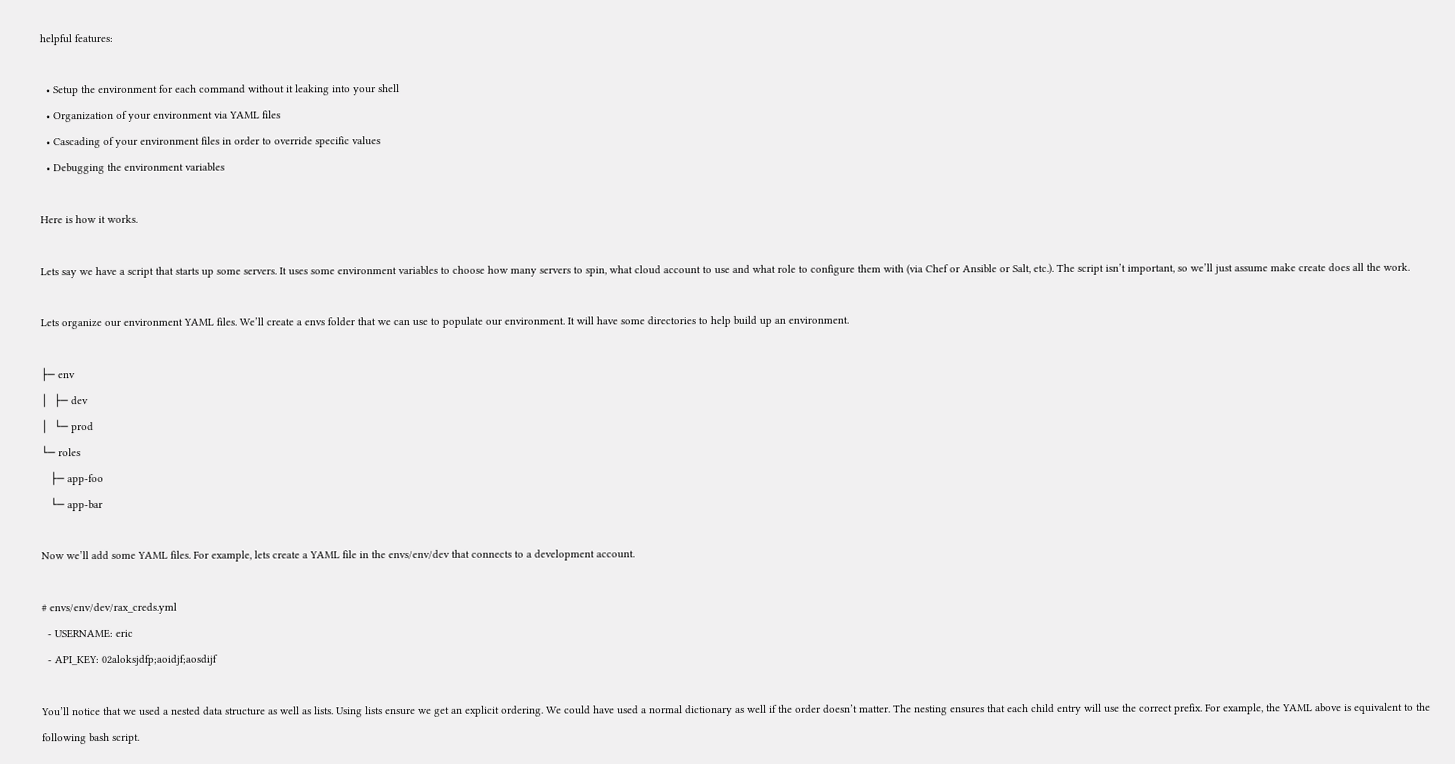helpful features:

  • Setup the environment for each command without it leaking into your shell
  • Organization of your environment via YAML files
  • Cascading of your environment files in order to override specific values
  • Debugging the environment variables

Here is how it works.

Lets say we have a script that starts up some servers. It uses some environment variables to choose how many servers to spin, what cloud account to use and what role to configure them with (via Chef or Ansible or Salt, etc.). The script isn’t important, so we’ll just assume make create does all the work.

Lets organize our environment YAML files. We’ll create a envs folder that we can use to populate our environment. It will have some directories to help build up an environment.

├─ env
│  ├─ dev
│  └─ prod
└─ roles
   ├─ app-foo
   └─ app-bar

Now we’ll add some YAML files. For example, lets create a YAML file in the envs/env/dev that connects to a development account.

# envs/env/dev/rax_creds.yml
  - USERNAME: eric
  - API_KEY: 02aloksjdfp;aoidjf;aosdijf

You’ll notice that we used a nested data structure as well as lists. Using lists ensure we get an explicit ordering. We could have used a normal dictionary as well if the order doesn’t matter. The nesting ensures that each child entry will use the correct prefix. For example, the YAML above is equivalent to the following bash script.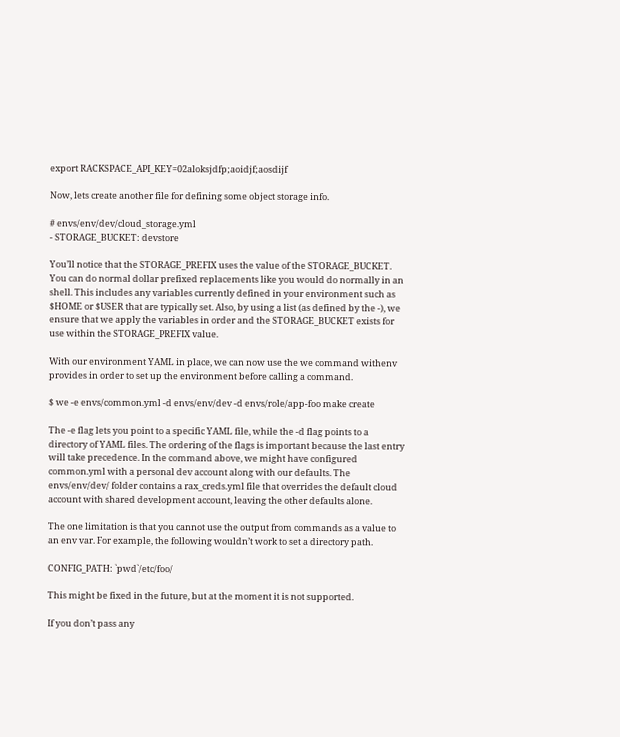export RACKSPACE_API_KEY=02aloksjdfp;aoidjf;aosdijf

Now, lets create another file for defining some object storage info.

# envs/env/dev/cloud_storage.yml
- STORAGE_BUCKET: devstore

You’ll notice that the STORAGE_PREFIX uses the value of the STORAGE_BUCKET. You can do normal dollar prefixed replacements like you would do normally in an shell. This includes any variables currently defined in your environment such as $HOME or $USER that are typically set. Also, by using a list (as defined by the -), we ensure that we apply the variables in order and the STORAGE_BUCKET exists for use within the STORAGE_PREFIX value.

With our environment YAML in place, we can now use the we command withenv provides in order to set up the environment before calling a command.

$ we -e envs/common.yml -d envs/env/dev -d envs/role/app-foo make create

The -e flag lets you point to a specific YAML file, while the -d flag points to a directory of YAML files. The ordering of the flags is important because the last entry will take precedence. In the command above, we might have configured common.yml with a personal dev account along with our defaults. The envs/env/dev/ folder contains a rax_creds.yml file that overrides the default cloud account with shared development account, leaving the other defaults alone.

The one limitation is that you cannot use the output from commands as a value to an env var. For example, the following wouldn’t work to set a directory path.

CONFIG_PATH: `pwd`/etc/foo/

This might be fixed in the future, but at the moment it is not supported.

If you don’t pass any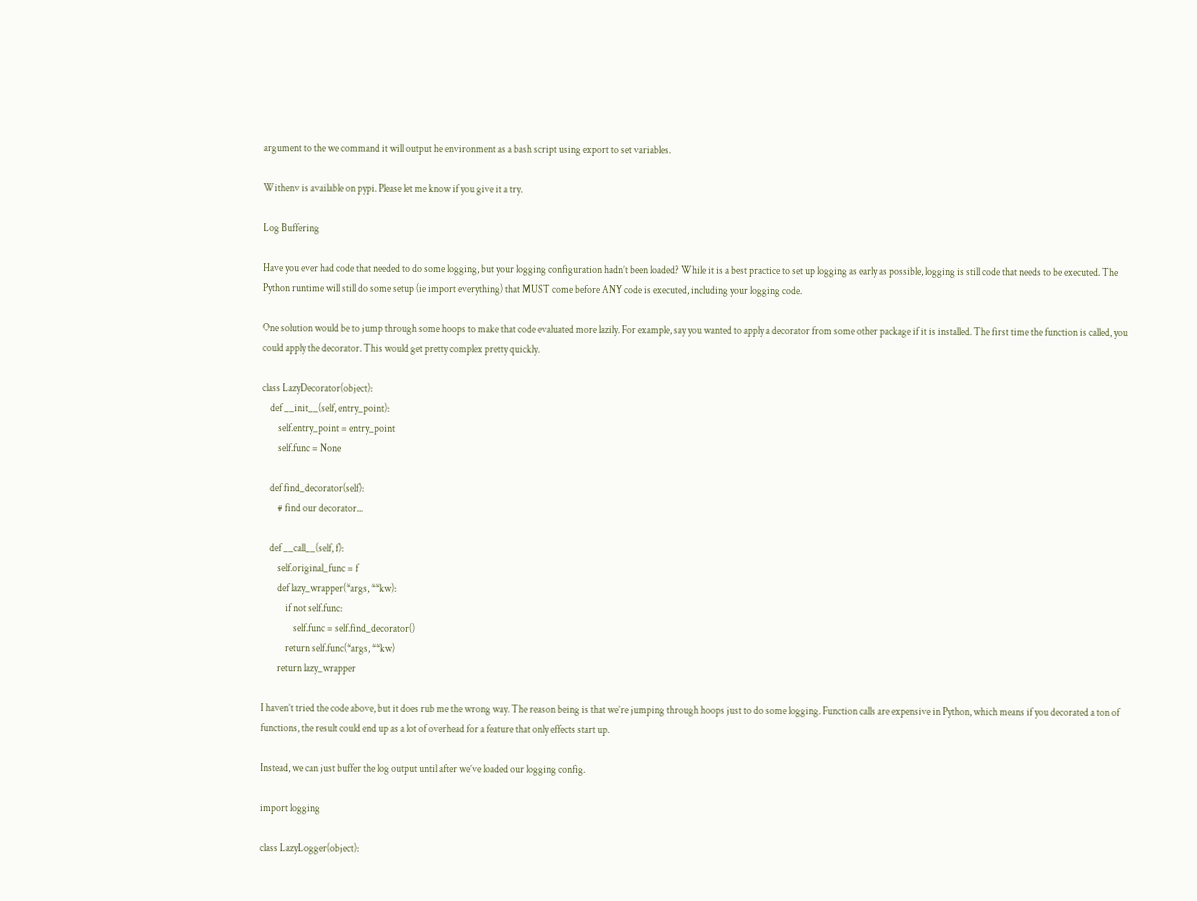argument to the we command it will output he environment as a bash script using export to set variables.

Withenv is available on pypi. Please let me know if you give it a try.

Log Buffering

Have you ever had code that needed to do some logging, but your logging configuration hadn’t been loaded? While it is a best practice to set up logging as early as possible, logging is still code that needs to be executed. The Python runtime will still do some setup (ie import everything) that MUST come before ANY code is executed, including your logging code.

One solution would be to jump through some hoops to make that code evaluated more lazily. For example, say you wanted to apply a decorator from some other package if it is installed. The first time the function is called, you could apply the decorator. This would get pretty complex pretty quickly.

class LazyDecorator(object):
    def __init__(self, entry_point):
        self.entry_point = entry_point
        self.func = None

    def find_decorator(self):
        # find our decorator...

    def __call__(self, f):
        self.original_func = f
        def lazy_wrapper(*args, **kw):
            if not self.func:
                self.func = self.find_decorator()
            return self.func(*args, **kw)
        return lazy_wrapper

I haven’t tried the code above, but it does rub me the wrong way. The reason being is that we’re jumping through hoops just to do some logging. Function calls are expensive in Python, which means if you decorated a ton of functions, the result could end up as a lot of overhead for a feature that only effects start up.

Instead, we can just buffer the log output until after we’ve loaded our logging config.

import logging

class LazyLogger(object):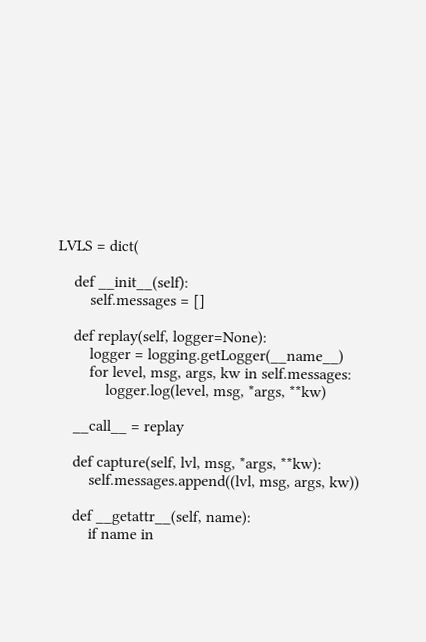LVLS = dict(

    def __init__(self):
        self.messages = []

    def replay(self, logger=None):
        logger = logging.getLogger(__name__)
        for level, msg, args, kw in self.messages:
            logger.log(level, msg, *args, **kw)

    __call__ = replay

    def capture(self, lvl, msg, *args, **kw):
        self.messages.append((lvl, msg, args, kw))

    def __getattr__(self, name):
        if name in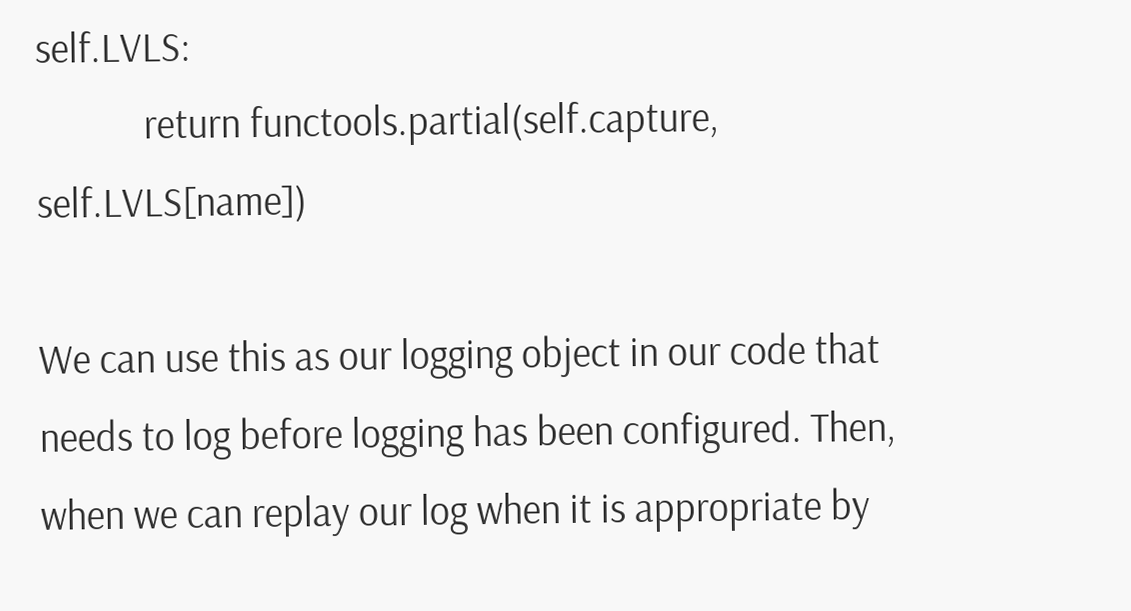self.LVLS:
            return functools.partial(self.capture, self.LVLS[name])

We can use this as our logging object in our code that needs to log before logging has been configured. Then, when we can replay our log when it is appropriate by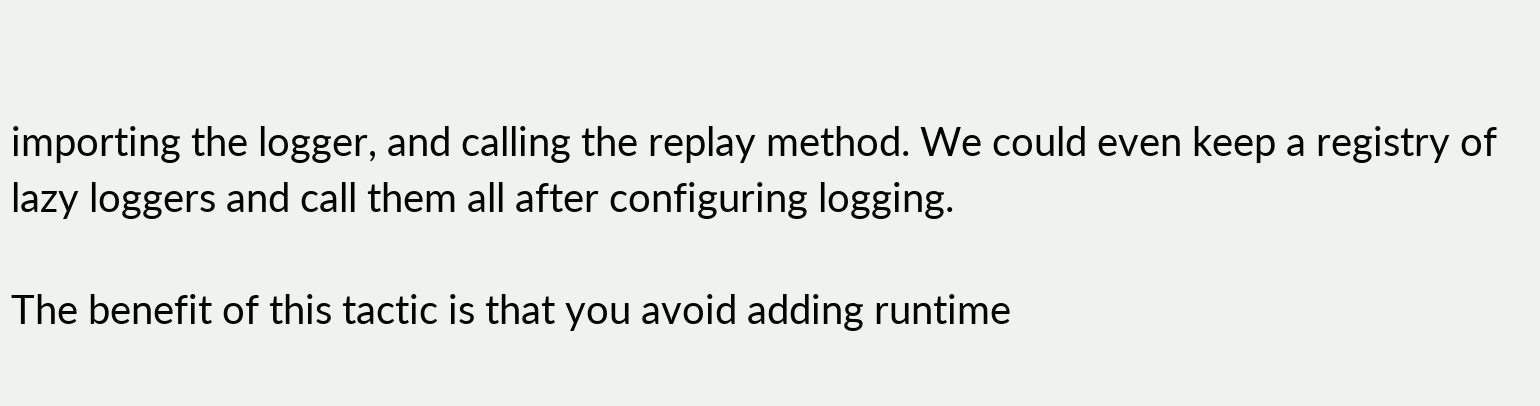importing the logger, and calling the replay method. We could even keep a registry of lazy loggers and call them all after configuring logging.

The benefit of this tactic is that you avoid adding runtime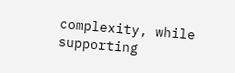complexity, while supporting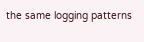the same logging patterns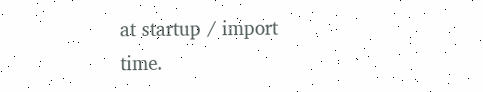at startup / import time.